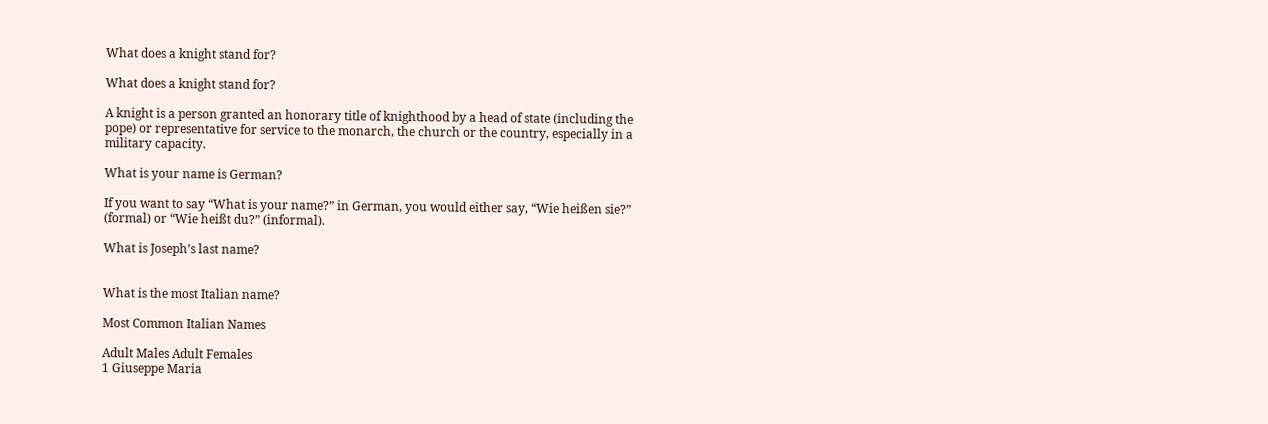What does a knight stand for?

What does a knight stand for?

A knight is a person granted an honorary title of knighthood by a head of state (including the pope) or representative for service to the monarch, the church or the country, especially in a military capacity.

What is your name is German?

If you want to say “What is your name?” in German, you would either say, “Wie heißen sie?” (formal) or “Wie heißt du?” (informal).

What is Joseph’s last name?


What is the most Italian name?

Most Common Italian Names

Adult Males Adult Females
1 Giuseppe Maria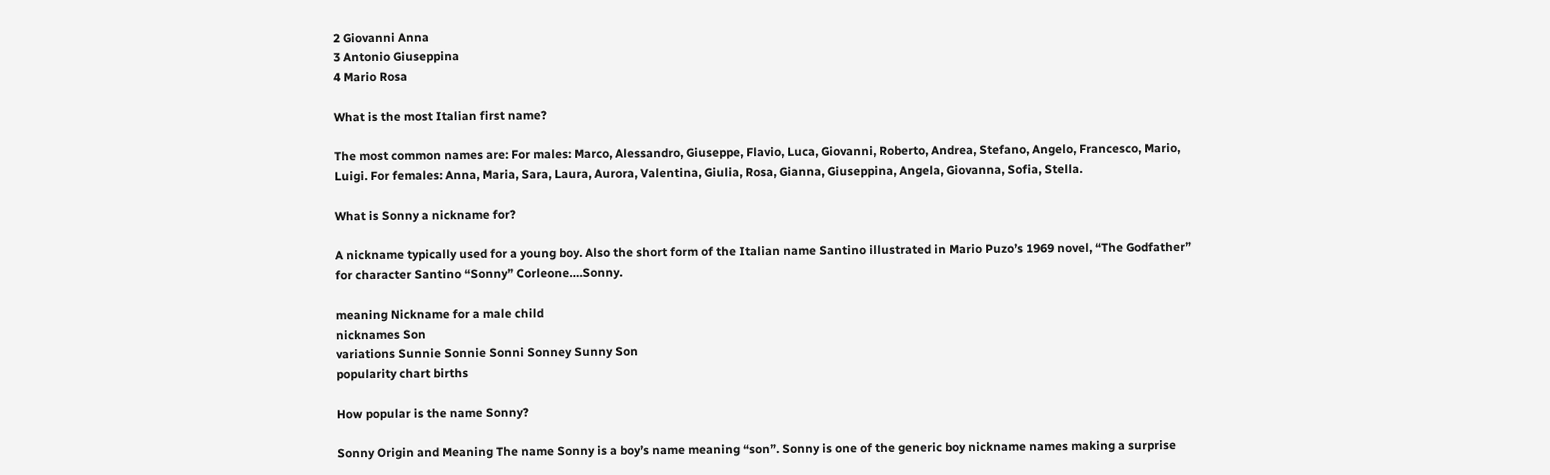2 Giovanni Anna
3 Antonio Giuseppina
4 Mario Rosa

What is the most Italian first name?

The most common names are: For males: Marco, Alessandro, Giuseppe, Flavio, Luca, Giovanni, Roberto, Andrea, Stefano, Angelo, Francesco, Mario, Luigi. For females: Anna, Maria, Sara, Laura, Aurora, Valentina, Giulia, Rosa, Gianna, Giuseppina, Angela, Giovanna, Sofia, Stella.

What is Sonny a nickname for?

A nickname typically used for a young boy. Also the short form of the Italian name Santino illustrated in Mario Puzo’s 1969 novel, “The Godfather” for character Santino “Sonny” Corleone….Sonny.

meaning Nickname for a male child
nicknames Son
variations Sunnie Sonnie Sonni Sonney Sunny Son
popularity chart births

How popular is the name Sonny?

Sonny Origin and Meaning The name Sonny is a boy’s name meaning “son”. Sonny is one of the generic boy nickname names making a surprise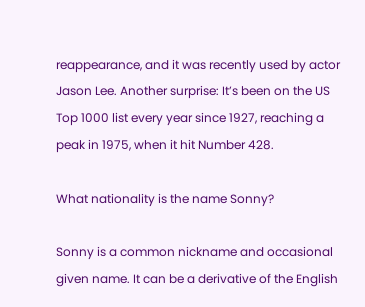reappearance, and it was recently used by actor Jason Lee. Another surprise: It’s been on the US Top 1000 list every year since 1927, reaching a peak in 1975, when it hit Number 428.

What nationality is the name Sonny?

Sonny is a common nickname and occasional given name. It can be a derivative of the English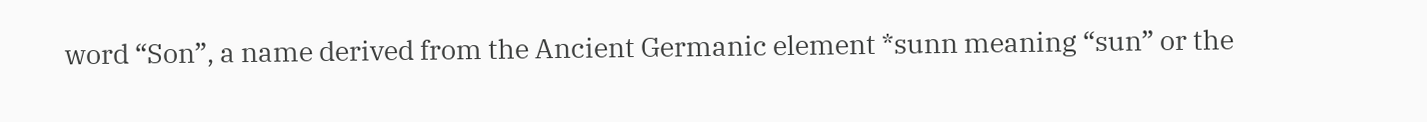word “Son”, a name derived from the Ancient Germanic element *sunn meaning “sun” or the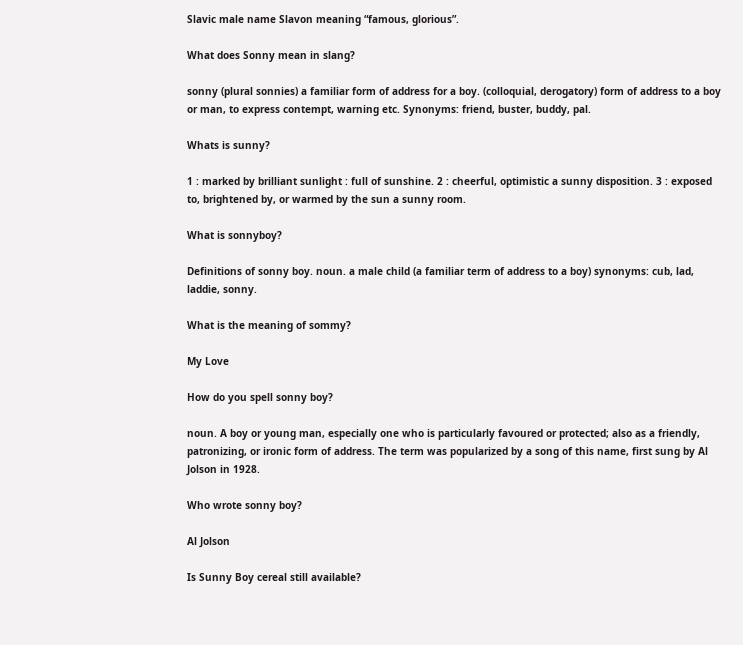Slavic male name Slavon meaning “famous, glorious”.

What does Sonny mean in slang?

sonny (plural sonnies) a familiar form of address for a boy. (colloquial, derogatory) form of address to a boy or man, to express contempt, warning etc. Synonyms: friend, buster, buddy, pal.

Whats is sunny?

1 : marked by brilliant sunlight : full of sunshine. 2 : cheerful, optimistic a sunny disposition. 3 : exposed to, brightened by, or warmed by the sun a sunny room.

What is sonnyboy?

Definitions of sonny boy. noun. a male child (a familiar term of address to a boy) synonyms: cub, lad, laddie, sonny.

What is the meaning of sommy?

My Love

How do you spell sonny boy?

noun. A boy or young man, especially one who is particularly favoured or protected; also as a friendly, patronizing, or ironic form of address. The term was popularized by a song of this name, first sung by Al Jolson in 1928.

Who wrote sonny boy?

Al Jolson

Is Sunny Boy cereal still available?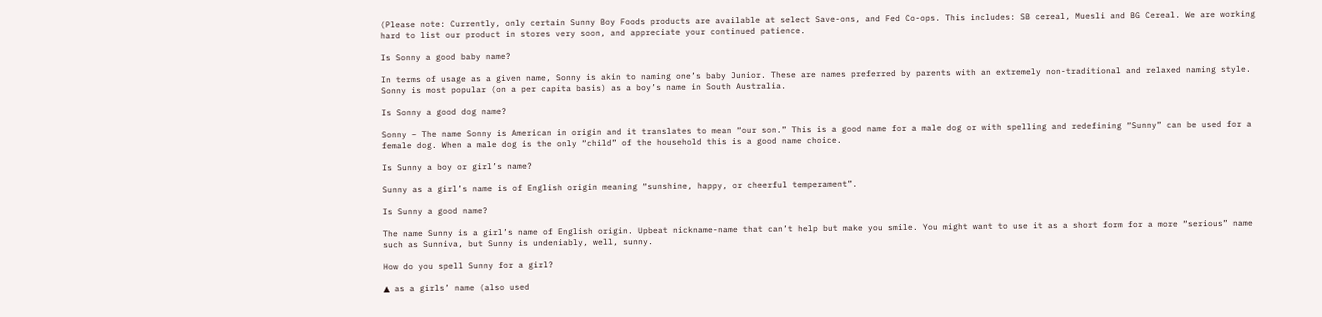(Please note: Currently, only certain Sunny Boy Foods products are available at select Save-ons, and Fed Co-ops. This includes: SB cereal, Muesli and BG Cereal. We are working hard to list our product in stores very soon, and appreciate your continued patience.

Is Sonny a good baby name?

In terms of usage as a given name, Sonny is akin to naming one’s baby Junior. These are names preferred by parents with an extremely non-traditional and relaxed naming style. Sonny is most popular (on a per capita basis) as a boy’s name in South Australia.

Is Sonny a good dog name?

Sonny – The name Sonny is American in origin and it translates to mean “our son.” This is a good name for a male dog or with spelling and redefining “Sunny” can be used for a female dog. When a male dog is the only “child” of the household this is a good name choice.

Is Sunny a boy or girl’s name?

Sunny as a girl’s name is of English origin meaning “sunshine, happy, or cheerful temperament”.

Is Sunny a good name?

The name Sunny is a girl’s name of English origin. Upbeat nickname-name that can’t help but make you smile. You might want to use it as a short form for a more “serious” name such as Sunniva, but Sunny is undeniably, well, sunny.

How do you spell Sunny for a girl?

▲ as a girls’ name (also used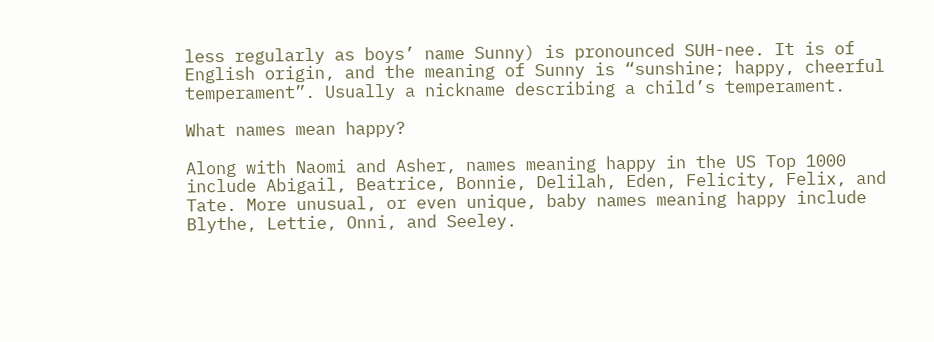less regularly as boys’ name Sunny) is pronounced SUH-nee. It is of English origin, and the meaning of Sunny is “sunshine; happy, cheerful temperament”. Usually a nickname describing a child’s temperament.

What names mean happy?

Along with Naomi and Asher, names meaning happy in the US Top 1000 include Abigail, Beatrice, Bonnie, Delilah, Eden, Felicity, Felix, and Tate. More unusual, or even unique, baby names meaning happy include Blythe, Lettie, Onni, and Seeley.